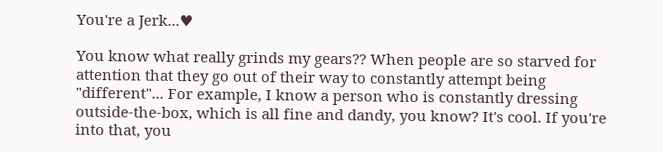You're a Jerk...♥

You know what really grinds my gears?? When people are so starved for attention that they go out of their way to constantly attempt being "different"... For example, I know a person who is constantly dressing outside-the-box, which is all fine and dandy, you know? It's cool. If you're into that, you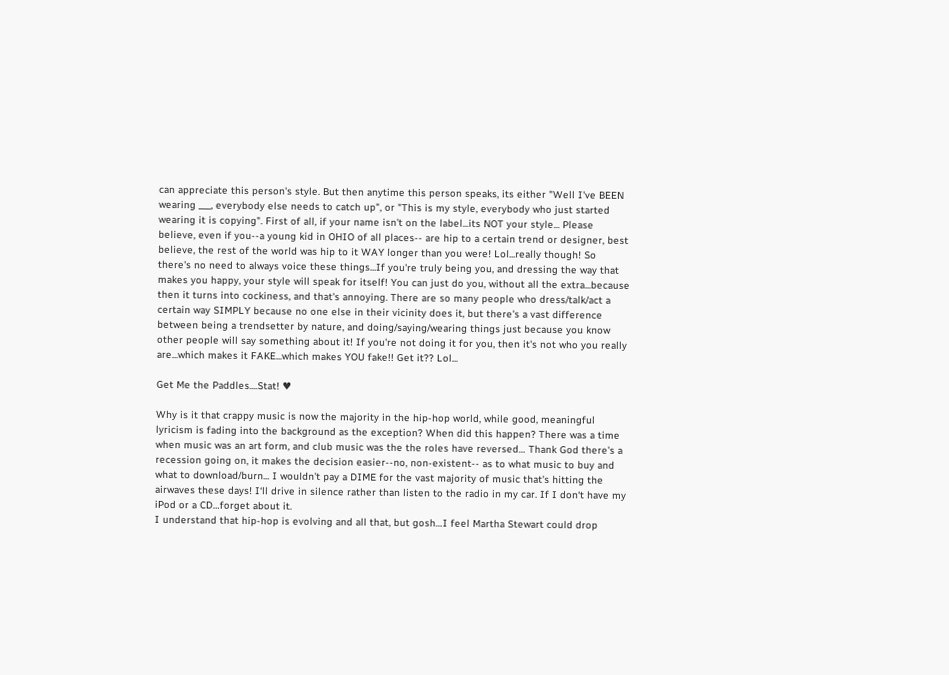can appreciate this person's style. But then anytime this person speaks, its either "Well I've BEEN wearing ___, everybody else needs to catch up", or "This is my style, everybody who just started wearing it is copying". First of all, if your name isn't on the label...its NOT your style... Please believe, even if you--a young kid in OHIO of all places-- are hip to a certain trend or designer, best believe, the rest of the world was hip to it WAY longer than you were! Lol...really though! So there's no need to always voice these things...If you're truly being you, and dressing the way that makes you happy, your style will speak for itself! You can just do you, without all the extra...because then it turns into cockiness, and that's annoying. There are so many people who dress/talk/act a certain way SIMPLY because no one else in their vicinity does it, but there's a vast difference between being a trendsetter by nature, and doing/saying/wearing things just because you know other people will say something about it! If you're not doing it for you, then it's not who you really are...which makes it FAKE...which makes YOU fake!! Get it?? Lol...

Get Me the Paddles....Stat! ♥

Why is it that crappy music is now the majority in the hip-hop world, while good, meaningful lyricism is fading into the background as the exception? When did this happen? There was a time when music was an art form, and club music was the the roles have reversed… Thank God there's a recession going on, it makes the decision easier--no, non-existent-- as to what music to buy and what to download/burn... I wouldn't pay a DIME for the vast majority of music that's hitting the airwaves these days! I‘ll drive in silence rather than listen to the radio in my car. If I don‘t have my iPod or a CD…forget about it.
I understand that hip-hop is evolving and all that, but gosh…I feel Martha Stewart could drop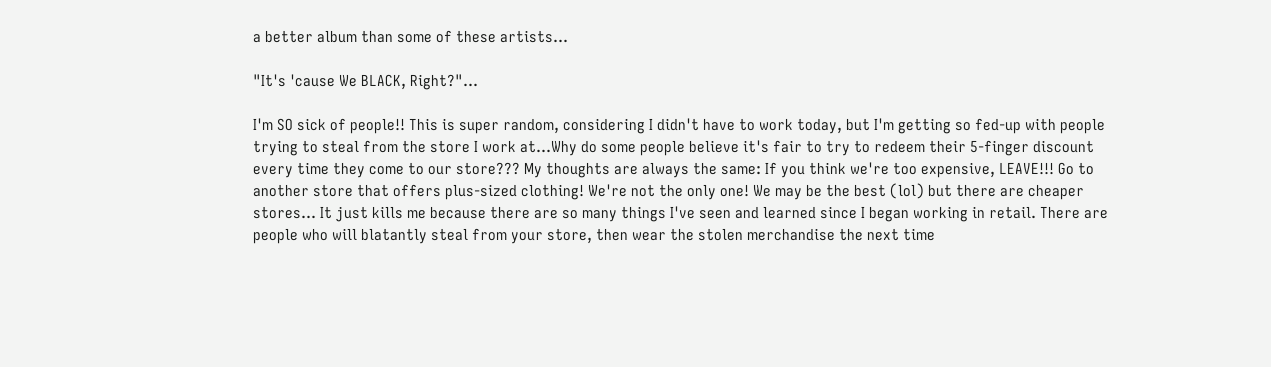a better album than some of these artists…

"It's 'cause We BLACK, Right?"...

I'm SO sick of people!! This is super random, considering I didn't have to work today, but I'm getting so fed-up with people trying to steal from the store I work at...Why do some people believe it's fair to try to redeem their 5-finger discount every time they come to our store??? My thoughts are always the same: If you think we're too expensive, LEAVE!!! Go to another store that offers plus-sized clothing! We're not the only one! We may be the best (lol) but there are cheaper stores... It just kills me because there are so many things I've seen and learned since I began working in retail. There are people who will blatantly steal from your store, then wear the stolen merchandise the next time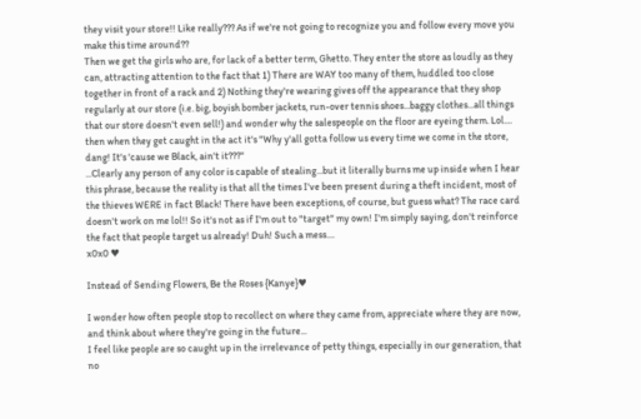they visit your store!! Like really??? As if we're not going to recognize you and follow every move you make this time around??
Then we get the girls who are, for lack of a better term, Ghetto. They enter the store as loudly as they can, attracting attention to the fact that 1) There are WAY too many of them, huddled too close together in front of a rack and 2) Nothing they're wearing gives off the appearance that they shop regularly at our store (i.e. big, boyish bomber jackets, run-over tennis shoes...baggy clothes...all things that our store doesn't even sell!) and wonder why the salespeople on the floor are eyeing them. Lol.... then when they get caught in the act it's "Why y'all gotta follow us every time we come in the store, dang! It's 'cause we Black, ain't it???"
...Clearly any person of any color is capable of stealing...but it literally burns me up inside when I hear this phrase, because the reality is that all the times I've been present during a theft incident, most of the thieves WERE in fact Black! There have been exceptions, of course, but guess what? The race card doesn't work on me lol!! So it's not as if I'm out to "target" my own! I'm simply saying, don't reinforce the fact that people target us already! Duh! Such a mess....
x0x0 ♥

Instead of Sending Flowers, Be the Roses {Kanye}♥

I wonder how often people stop to recollect on where they came from, appreciate where they are now, and think about where they're going in the future...
I feel like people are so caught up in the irrelevance of petty things, especially in our generation, that no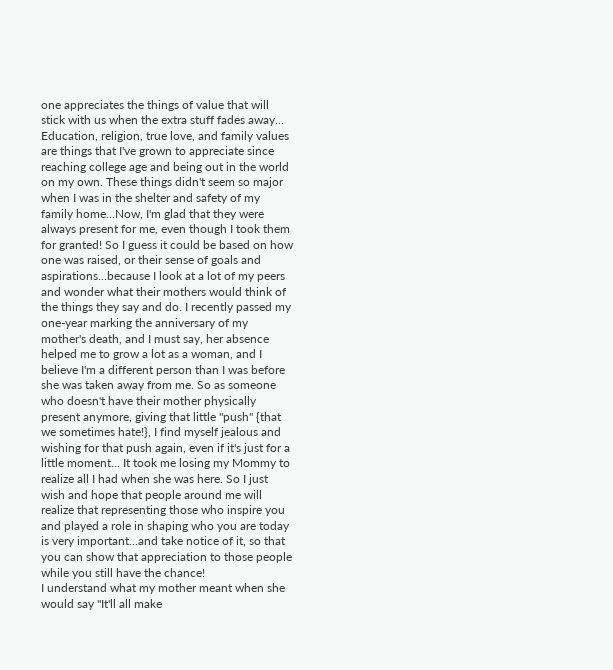one appreciates the things of value that will stick with us when the extra stuff fades away... Education, religion, true love, and family values are things that I've grown to appreciate since reaching college age and being out in the world on my own. These things didn't seem so major when I was in the shelter and safety of my family home...Now, I'm glad that they were always present for me, even though I took them for granted! So I guess it could be based on how one was raised, or their sense of goals and aspirations...because I look at a lot of my peers and wonder what their mothers would think of the things they say and do. I recently passed my one-year marking the anniversary of my mother's death, and I must say, her absence helped me to grow a lot as a woman, and I believe I'm a different person than I was before she was taken away from me. So as someone who doesn't have their mother physically present anymore, giving that little "push" {that we sometimes hate!}, I find myself jealous and wishing for that push again, even if it's just for a little moment... It took me losing my Mommy to realize all I had when she was here. So I just wish and hope that people around me will realize that representing those who inspire you and played a role in shaping who you are today is very important...and take notice of it, so that you can show that appreciation to those people while you still have the chance!
I understand what my mother meant when she would say "It'll all make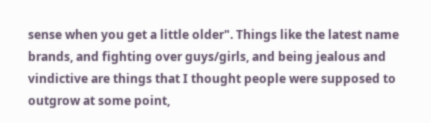sense when you get a little older". Things like the latest name brands, and fighting over guys/girls, and being jealous and vindictive are things that I thought people were supposed to outgrow at some point,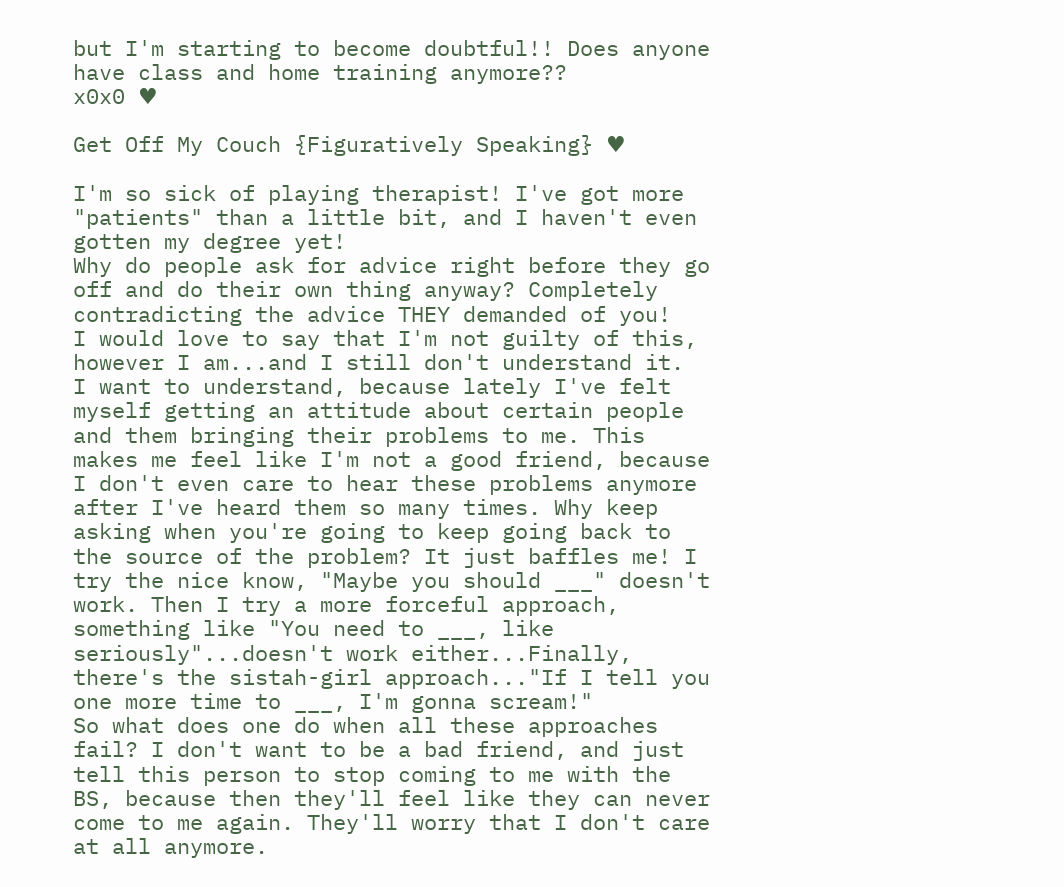but I'm starting to become doubtful!! Does anyone have class and home training anymore??
x0x0 ♥

Get Off My Couch {Figuratively Speaking} ♥

I'm so sick of playing therapist! I've got more "patients" than a little bit, and I haven't even gotten my degree yet!
Why do people ask for advice right before they go off and do their own thing anyway? Completely contradicting the advice THEY demanded of you!
I would love to say that I'm not guilty of this, however I am...and I still don't understand it.
I want to understand, because lately I've felt myself getting an attitude about certain people and them bringing their problems to me. This makes me feel like I'm not a good friend, because I don't even care to hear these problems anymore after I've heard them so many times. Why keep asking when you're going to keep going back to the source of the problem? It just baffles me! I try the nice know, "Maybe you should ___" doesn't work. Then I try a more forceful approach, something like "You need to ___, like seriously"...doesn't work either...Finally, there's the sistah-girl approach..."If I tell you one more time to ___, I'm gonna scream!"
So what does one do when all these approaches fail? I don't want to be a bad friend, and just tell this person to stop coming to me with the BS, because then they'll feel like they can never come to me again. They'll worry that I don't care at all anymore.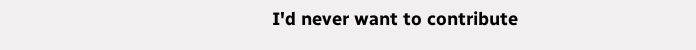I'd never want to contribute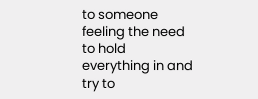to someone feeling the need to hold everything in and try to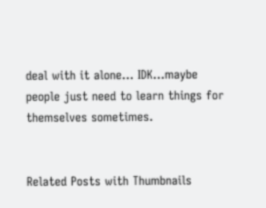deal with it alone... IDK...maybe people just need to learn things for themselves sometimes.


Related Posts with Thumbnails